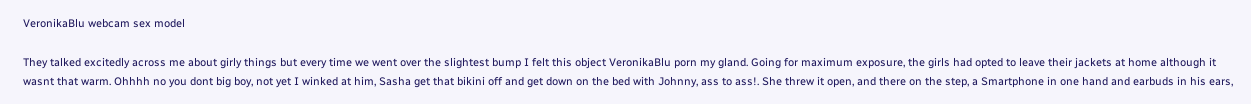VeronikaBlu webcam sex model

They talked excitedly across me about girly things but every time we went over the slightest bump I felt this object VeronikaBlu porn my gland. Going for maximum exposure, the girls had opted to leave their jackets at home although it wasnt that warm. Ohhhh no you dont big boy, not yet I winked at him, Sasha get that bikini off and get down on the bed with Johnny, ass to ass!. She threw it open, and there on the step, a Smartphone in one hand and earbuds in his ears,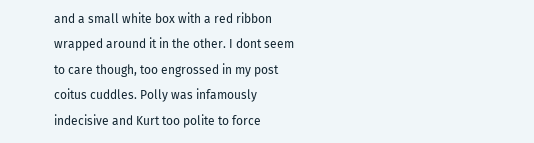and a small white box with a red ribbon wrapped around it in the other. I dont seem to care though, too engrossed in my post coitus cuddles. Polly was infamously indecisive and Kurt too polite to force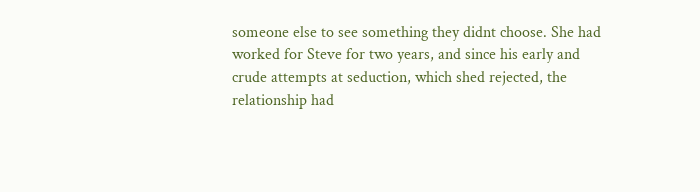someone else to see something they didnt choose. She had worked for Steve for two years, and since his early and crude attempts at seduction, which shed rejected, the relationship had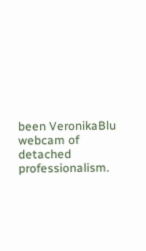been VeronikaBlu webcam of detached professionalism.